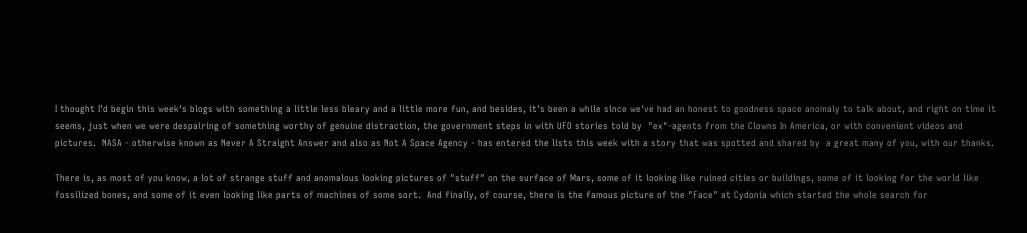I thought I'd begin this week's blogs with something a little less bleary and a little more fun, and besides, it's been a while since we've had an honest to goodness space anomaly to talk about, and right on time it seems, just when we were despairing of something worthy of genuine distraction, the government steps in with UFO stories told by  "ex"-agents from the Clowns In America, or with convenient videos and pictures.  NASA - otherwise known as Never A Straight Answer and also as Not A Space Agency - has entered the lists this week with a story that was spotted and shared by  a great many of you, with our thanks.

There is, as most of you know, a lot of strange stuff and anomalous looking pictures of "stuff" on the surface of Mars, some of it looking like ruined cities or buildings, some of it looking for the world like fossilized bones, and some of it even looking like parts of machines of some sort.  And finally, of course, there is the famous picture of the "Face" at Cydonia which started the whole search for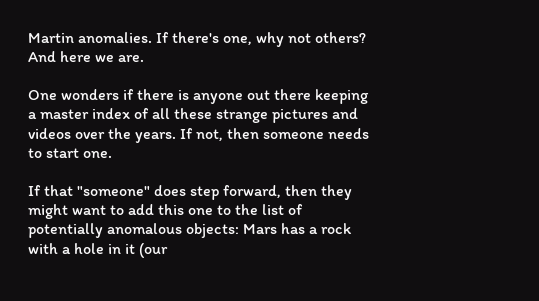Martin anomalies. If there's one, why not others? And here we are.

One wonders if there is anyone out there keeping a master index of all these strange pictures and videos over the years. If not, then someone needs to start one.

If that "someone" does step forward, then they might want to add this one to the list of potentially anomalous objects: Mars has a rock with a hole in it (our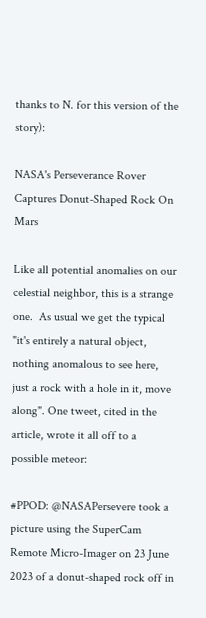thanks to N. for this version of the story):

NASA's Perseverance Rover Captures Donut-Shaped Rock On Mars

Like all potential anomalies on our celestial neighbor, this is a strange one.  As usual we get the typical "it's entirely a natural object, nothing anomalous to see here, just a rock with a hole in it, move along". One tweet, cited in the article, wrote it all off to a possible meteor:

#PPOD: @NASAPersevere took a picture using the SuperCam Remote Micro-Imager on 23 June 2023 of a donut-shaped rock off in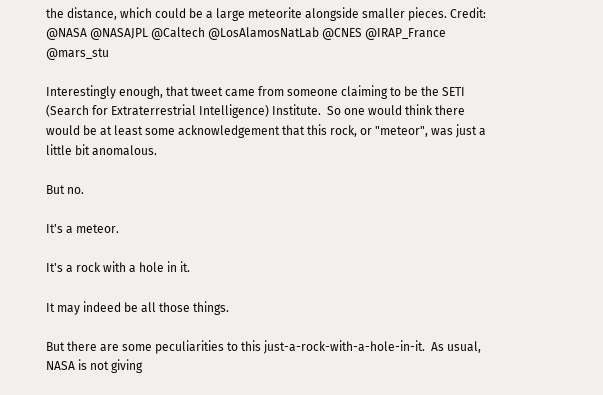the distance, which could be a large meteorite alongside smaller pieces. Credit: @NASA @NASAJPL @Caltech @LosAlamosNatLab @CNES @IRAP_France @mars_stu

Interestingly enough, that tweet came from someone claiming to be the SETI (Search for Extraterrestrial Intelligence) Institute.  So one would think there would be at least some acknowledgement that this rock, or "meteor", was just a little bit anomalous.

But no.

It's a meteor.

It's a rock with a hole in it.

It may indeed be all those things.

But there are some peculiarities to this just-a-rock-with-a-hole-in-it.  As usual, NASA is not giving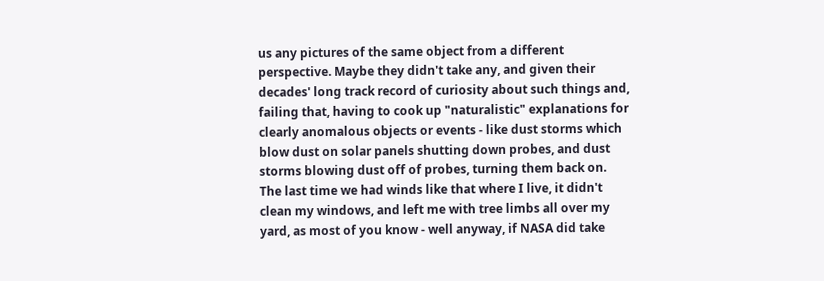us any pictures of the same object from a different perspective. Maybe they didn't take any, and given their decades' long track record of curiosity about such things and, failing that, having to cook up "naturalistic" explanations for clearly anomalous objects or events - like dust storms which blow dust on solar panels shutting down probes, and dust storms blowing dust off of probes, turning them back on.  The last time we had winds like that where I live, it didn't clean my windows, and left me with tree limbs all over my yard, as most of you know - well anyway, if NASA did take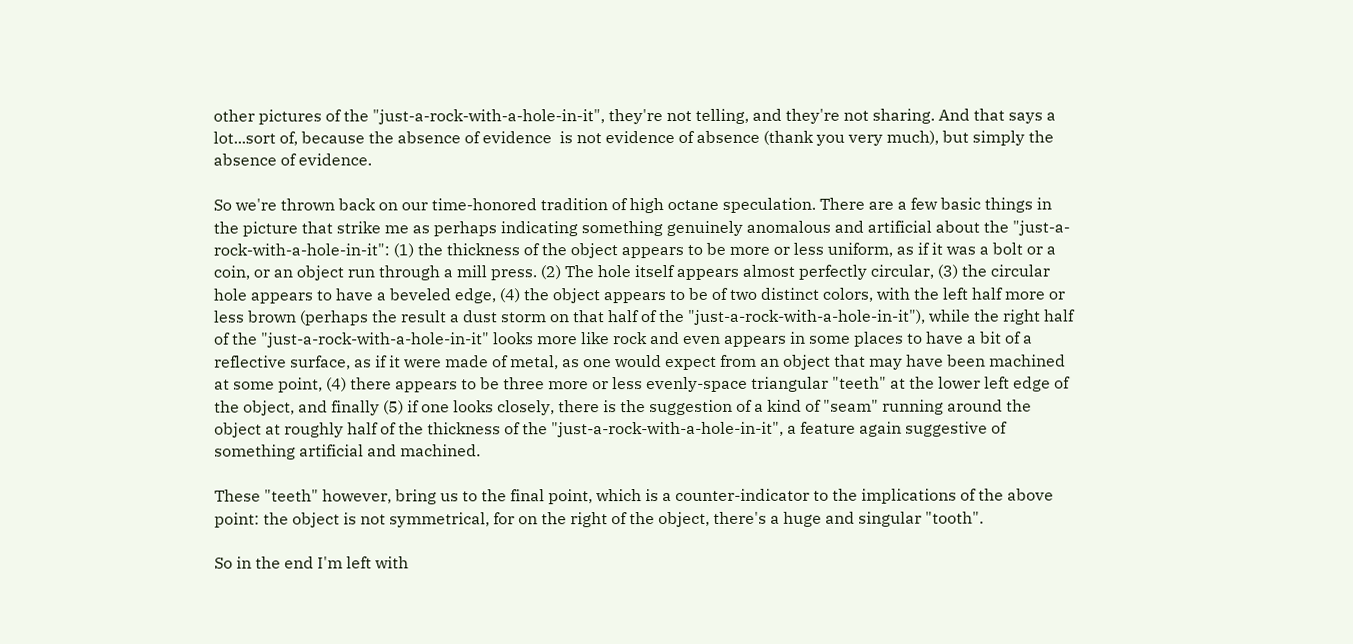other pictures of the "just-a-rock-with-a-hole-in-it", they're not telling, and they're not sharing. And that says a lot...sort of, because the absence of evidence  is not evidence of absence (thank you very much), but simply the absence of evidence.

So we're thrown back on our time-honored tradition of high octane speculation. There are a few basic things in the picture that strike me as perhaps indicating something genuinely anomalous and artificial about the "just-a-rock-with-a-hole-in-it": (1) the thickness of the object appears to be more or less uniform, as if it was a bolt or a coin, or an object run through a mill press. (2) The hole itself appears almost perfectly circular, (3) the circular hole appears to have a beveled edge, (4) the object appears to be of two distinct colors, with the left half more or less brown (perhaps the result a dust storm on that half of the "just-a-rock-with-a-hole-in-it"), while the right half of the "just-a-rock-with-a-hole-in-it" looks more like rock and even appears in some places to have a bit of a reflective surface, as if it were made of metal, as one would expect from an object that may have been machined at some point, (4) there appears to be three more or less evenly-space triangular "teeth" at the lower left edge of the object, and finally (5) if one looks closely, there is the suggestion of a kind of "seam" running around the object at roughly half of the thickness of the "just-a-rock-with-a-hole-in-it", a feature again suggestive of something artificial and machined.

These "teeth" however, bring us to the final point, which is a counter-indicator to the implications of the above point: the object is not symmetrical, for on the right of the object, there's a huge and singular "tooth".

So in the end I'm left with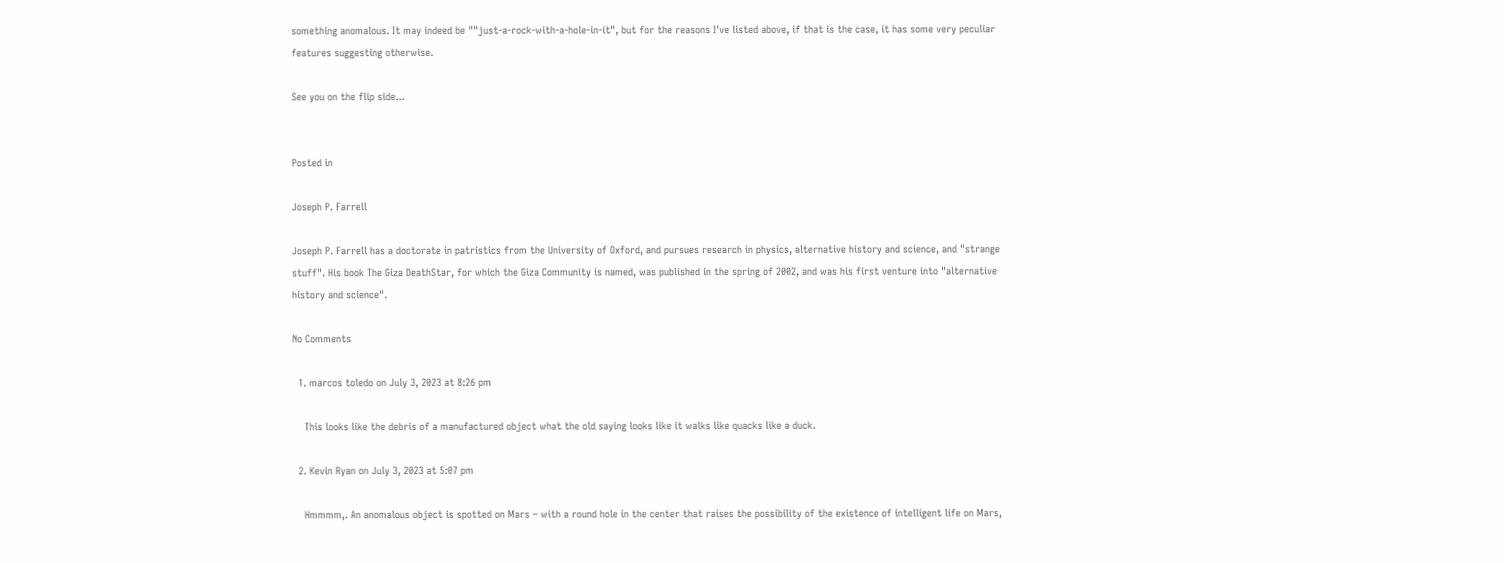something anomalous. It may indeed be ""just-a-rock-with-a-hole-in-it", but for the reasons I've listed above, if that is the case, it has some very peculiar features suggesting otherwise.

See you on the flip side...


Posted in

Joseph P. Farrell

Joseph P. Farrell has a doctorate in patristics from the University of Oxford, and pursues research in physics, alternative history and science, and "strange stuff". His book The Giza DeathStar, for which the Giza Community is named, was published in the spring of 2002, and was his first venture into "alternative history and science".

No Comments

  1. marcos toledo on July 3, 2023 at 8:26 pm

    This looks like the debris of a manufactured object what the old saying looks like it walks like quacks like a duck.

  2. Kevin Ryan on July 3, 2023 at 5:07 pm

    Hmmmm,. An anomalous object is spotted on Mars – with a round hole in the center that raises the possibility of the existence of intelligent life on Mars,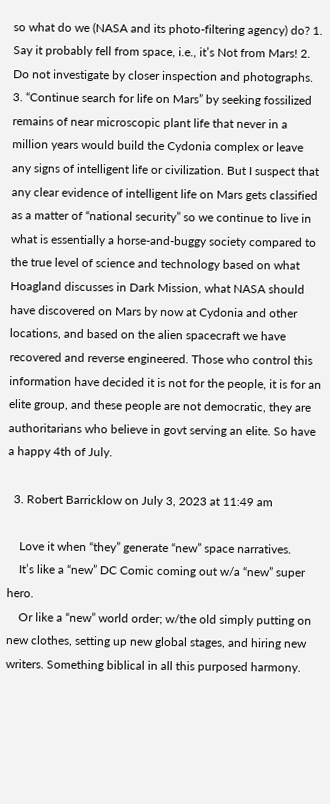so what do we (NASA and its photo-filtering agency) do? 1. Say it probably fell from space, i.e., it’s Not from Mars! 2. Do not investigate by closer inspection and photographs. 3. “Continue search for life on Mars” by seeking fossilized remains of near microscopic plant life that never in a million years would build the Cydonia complex or leave any signs of intelligent life or civilization. But I suspect that any clear evidence of intelligent life on Mars gets classified as a matter of “national security” so we continue to live in what is essentially a horse-and-buggy society compared to the true level of science and technology based on what Hoagland discusses in Dark Mission, what NASA should have discovered on Mars by now at Cydonia and other locations, and based on the alien spacecraft we have recovered and reverse engineered. Those who control this information have decided it is not for the people, it is for an elite group, and these people are not democratic, they are authoritarians who believe in govt serving an elite. So have a happy 4th of July.

  3. Robert Barricklow on July 3, 2023 at 11:49 am

    Love it when “they” generate “new” space narratives.
    It’s like a “new” DC Comic coming out w/a “new” super hero.
    Or like a “new” world order; w/the old simply putting on new clothes, setting up new global stages, and hiring new writers. Something biblical in all this purposed harmony.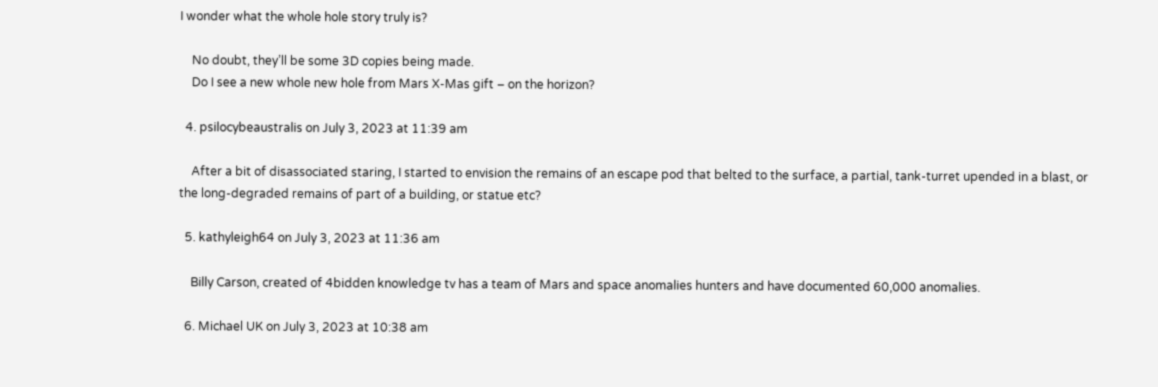I wonder what the whole hole story truly is?

    No doubt, they’ll be some 3D copies being made.
    Do I see a new whole new hole from Mars X-Mas gift – on the horizon?

  4. psilocybeaustralis on July 3, 2023 at 11:39 am

    After a bit of disassociated staring, I started to envision the remains of an escape pod that belted to the surface, a partial, tank-turret upended in a blast, or the long-degraded remains of part of a building, or statue etc?

  5. kathyleigh64 on July 3, 2023 at 11:36 am

    Billy Carson, created of 4bidden knowledge tv has a team of Mars and space anomalies hunters and have documented 60,000 anomalies.

  6. Michael UK on July 3, 2023 at 10:38 am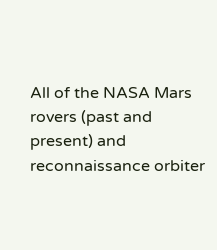All of the NASA Mars rovers (past and present) and reconnaissance orbiter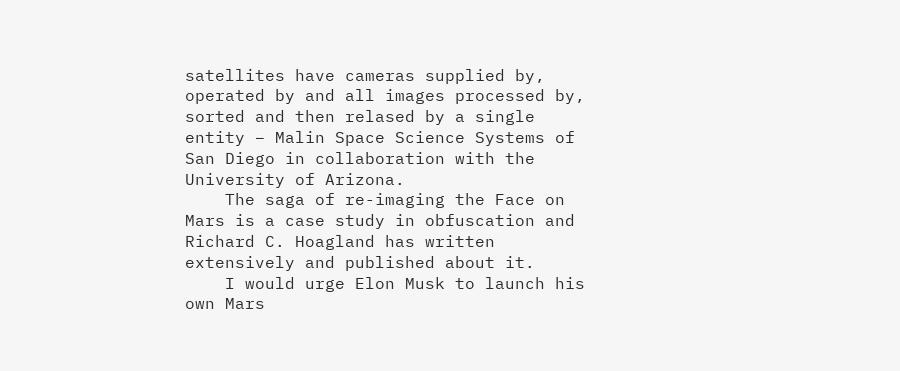satellites have cameras supplied by, operated by and all images processed by, sorted and then relased by a single entity – Malin Space Science Systems of San Diego in collaboration with the University of Arizona.
    The saga of re-imaging the Face on Mars is a case study in obfuscation and Richard C. Hoagland has written extensively and published about it.
    I would urge Elon Musk to launch his own Mars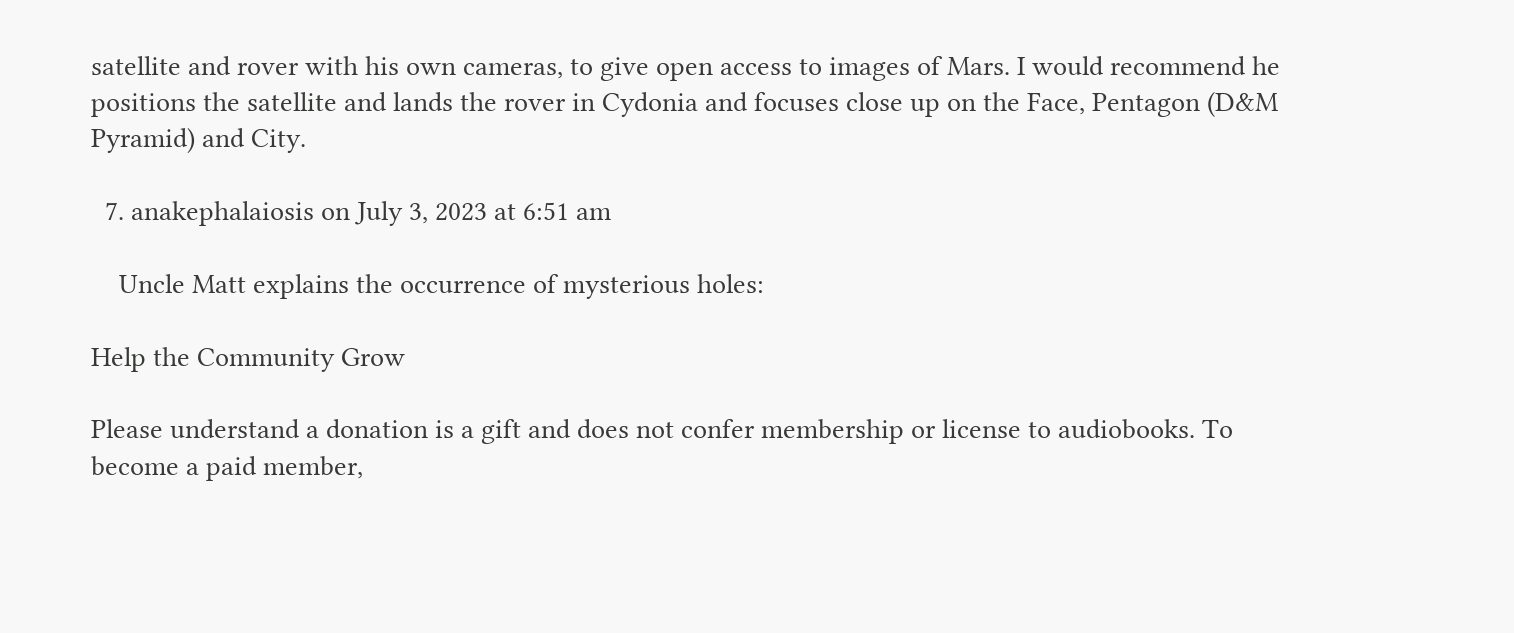satellite and rover with his own cameras, to give open access to images of Mars. I would recommend he positions the satellite and lands the rover in Cydonia and focuses close up on the Face, Pentagon (D&M Pyramid) and City.

  7. anakephalaiosis on July 3, 2023 at 6:51 am

    Uncle Matt explains the occurrence of mysterious holes:

Help the Community Grow

Please understand a donation is a gift and does not confer membership or license to audiobooks. To become a paid member,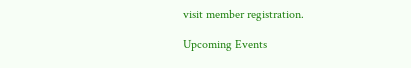visit member registration.

Upcoming Events